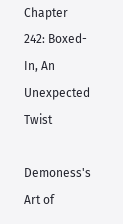Chapter 242: Boxed-In, An Unexpected Twist

Demoness's Art of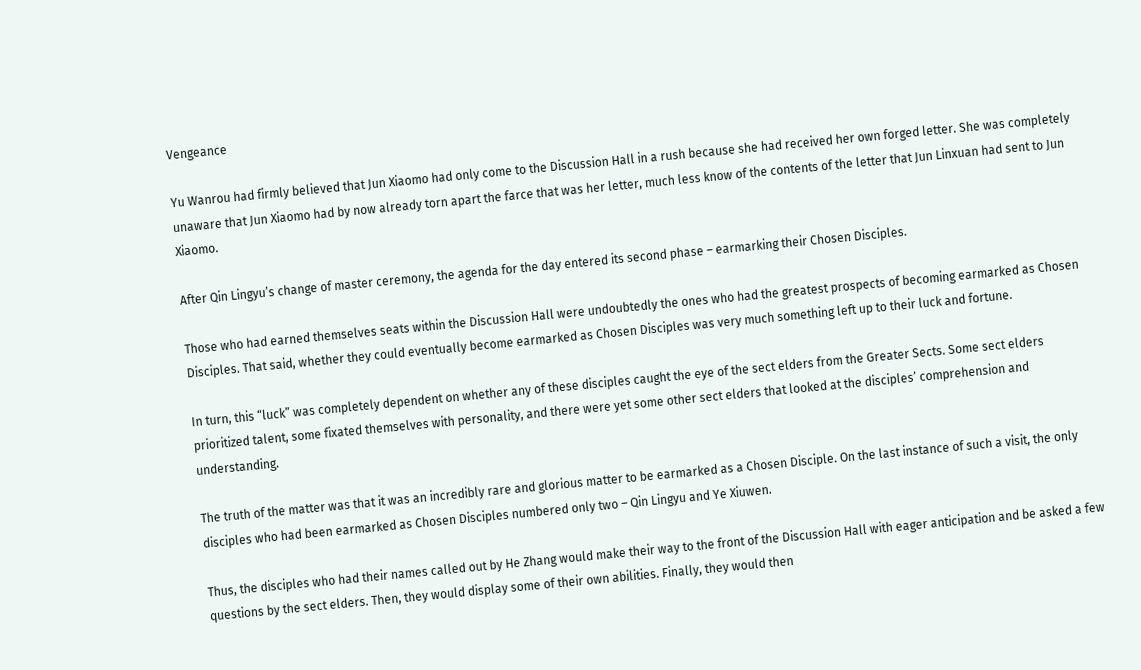Vengeance

Yu Wanrou had firmly believed that Jun Xiaomo had only come to the Discussion Hall in a rush because she had received her own forged letter. She was completely unaware that Jun Xiaomo had by now already torn apart the farce that was her letter, much less know of the contents of the letter that Jun Linxuan had sent to Jun Xiaomo.

After Qin Lingyu’s change of master ceremony, the agenda for the day entered its second phase – earmarking their Chosen Disciples.

Those who had earned themselves seats within the Discussion Hall were undoubtedly the ones who had the greatest prospects of becoming earmarked as Chosen Disciples. That said, whether they could eventually become earmarked as Chosen Disciples was very much something left up to their luck and fortune.

In turn, this “luck” was completely dependent on whether any of these disciples caught the eye of the sect elders from the Greater Sects. Some sect elders prioritized talent, some fixated themselves with personality, and there were yet some other sect elders that looked at the disciples’ comprehension and understanding.

The truth of the matter was that it was an incredibly rare and glorious matter to be earmarked as a Chosen Disciple. On the last instance of such a visit, the only disciples who had been earmarked as Chosen Disciples numbered only two – Qin Lingyu and Ye Xiuwen.

Thus, the disciples who had their names called out by He Zhang would make their way to the front of the Discussion Hall with eager anticipation and be asked a few questions by the sect elders. Then, they would display some of their own abilities. Finally, they would then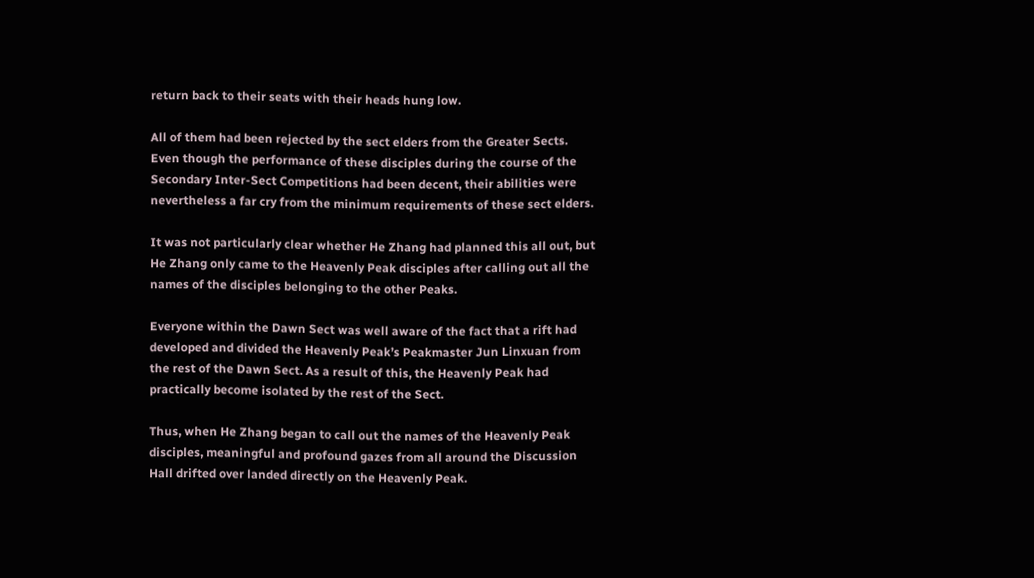return back to their seats with their heads hung low.

All of them had been rejected by the sect elders from the Greater Sects. Even though the performance of these disciples during the course of the Secondary Inter-Sect Competitions had been decent, their abilities were nevertheless a far cry from the minimum requirements of these sect elders.

It was not particularly clear whether He Zhang had planned this all out, but He Zhang only came to the Heavenly Peak disciples after calling out all the names of the disciples belonging to the other Peaks.

Everyone within the Dawn Sect was well aware of the fact that a rift had developed and divided the Heavenly Peak’s Peakmaster Jun Linxuan from the rest of the Dawn Sect. As a result of this, the Heavenly Peak had practically become isolated by the rest of the Sect.

Thus, when He Zhang began to call out the names of the Heavenly Peak disciples, meaningful and profound gazes from all around the Discussion Hall drifted over landed directly on the Heavenly Peak.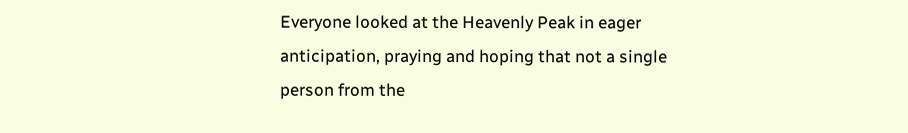Everyone looked at the Heavenly Peak in eager anticipation, praying and hoping that not a single person from the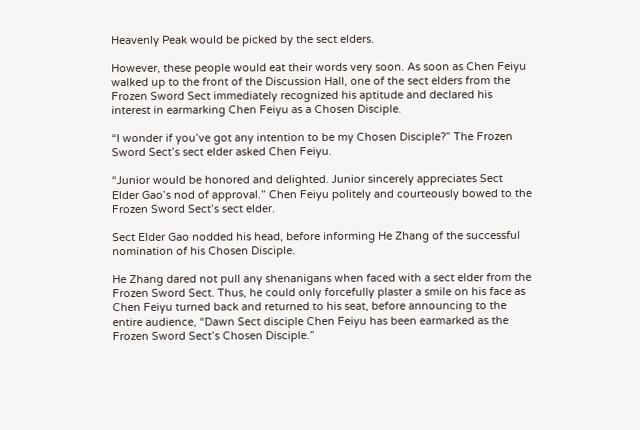Heavenly Peak would be picked by the sect elders.

However, these people would eat their words very soon. As soon as Chen Feiyu walked up to the front of the Discussion Hall, one of the sect elders from the Frozen Sword Sect immediately recognized his aptitude and declared his interest in earmarking Chen Feiyu as a Chosen Disciple.

“I wonder if you’ve got any intention to be my Chosen Disciple?” The Frozen Sword Sect’s sect elder asked Chen Feiyu.

“Junior would be honored and delighted. Junior sincerely appreciates Sect Elder Gao’s nod of approval.” Chen Feiyu politely and courteously bowed to the Frozen Sword Sect’s sect elder.

Sect Elder Gao nodded his head, before informing He Zhang of the successful nomination of his Chosen Disciple.

He Zhang dared not pull any shenanigans when faced with a sect elder from the Frozen Sword Sect. Thus, he could only forcefully plaster a smile on his face as Chen Feiyu turned back and returned to his seat, before announcing to the entire audience, “Dawn Sect disciple Chen Feiyu has been earmarked as the Frozen Sword Sect’s Chosen Disciple.”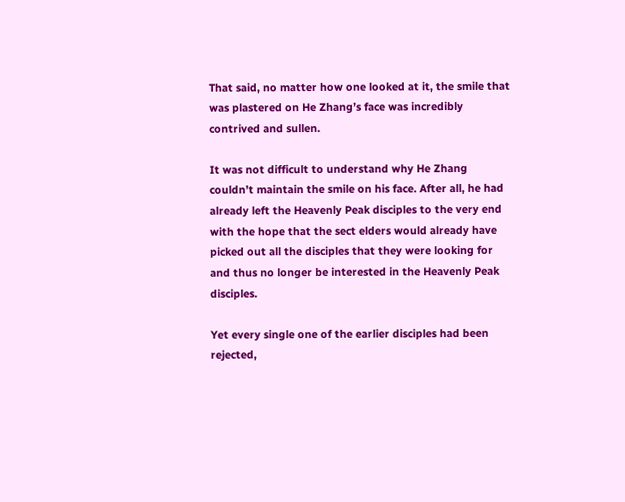That said, no matter how one looked at it, the smile that was plastered on He Zhang’s face was incredibly contrived and sullen.

It was not difficult to understand why He Zhang couldn’t maintain the smile on his face. After all, he had already left the Heavenly Peak disciples to the very end with the hope that the sect elders would already have picked out all the disciples that they were looking for and thus no longer be interested in the Heavenly Peak disciples.

Yet every single one of the earlier disciples had been rejected,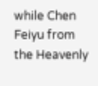while Chen Feiyu from the Heavenly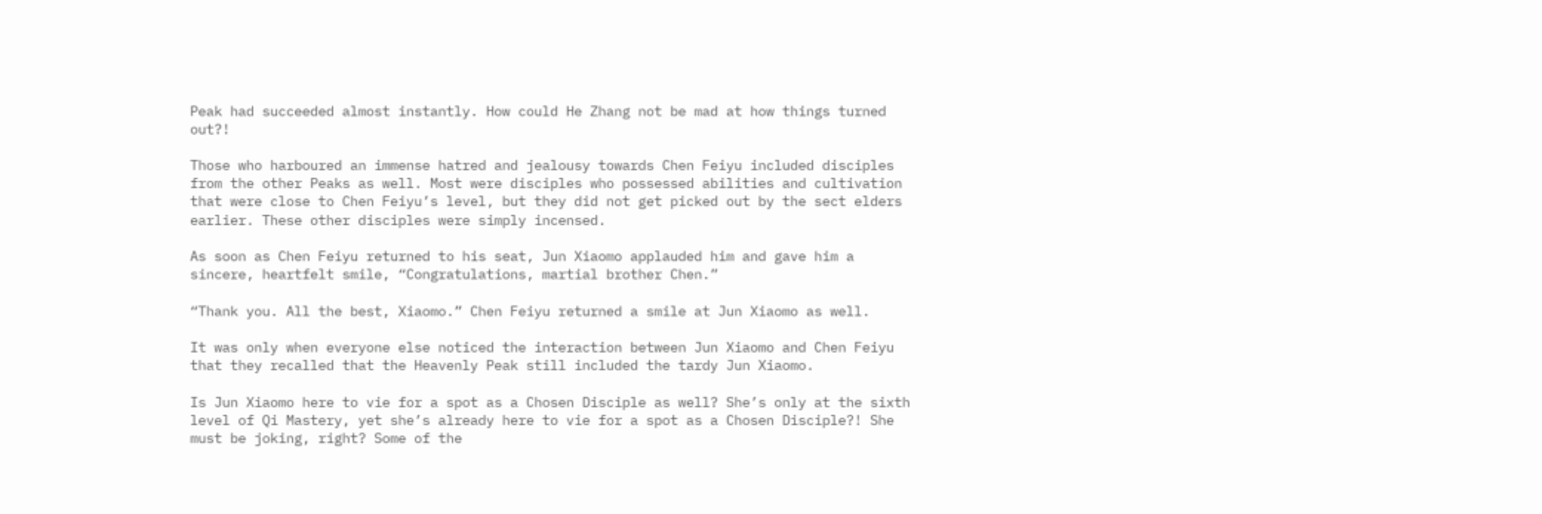Peak had succeeded almost instantly. How could He Zhang not be mad at how things turned out?!

Those who harboured an immense hatred and jealousy towards Chen Feiyu included disciples from the other Peaks as well. Most were disciples who possessed abilities and cultivation that were close to Chen Feiyu’s level, but they did not get picked out by the sect elders earlier. These other disciples were simply incensed.

As soon as Chen Feiyu returned to his seat, Jun Xiaomo applauded him and gave him a sincere, heartfelt smile, “Congratulations, martial brother Chen.”

“Thank you. All the best, Xiaomo.” Chen Feiyu returned a smile at Jun Xiaomo as well.

It was only when everyone else noticed the interaction between Jun Xiaomo and Chen Feiyu that they recalled that the Heavenly Peak still included the tardy Jun Xiaomo.

Is Jun Xiaomo here to vie for a spot as a Chosen Disciple as well? She’s only at the sixth level of Qi Mastery, yet she’s already here to vie for a spot as a Chosen Disciple?! She must be joking, right? Some of the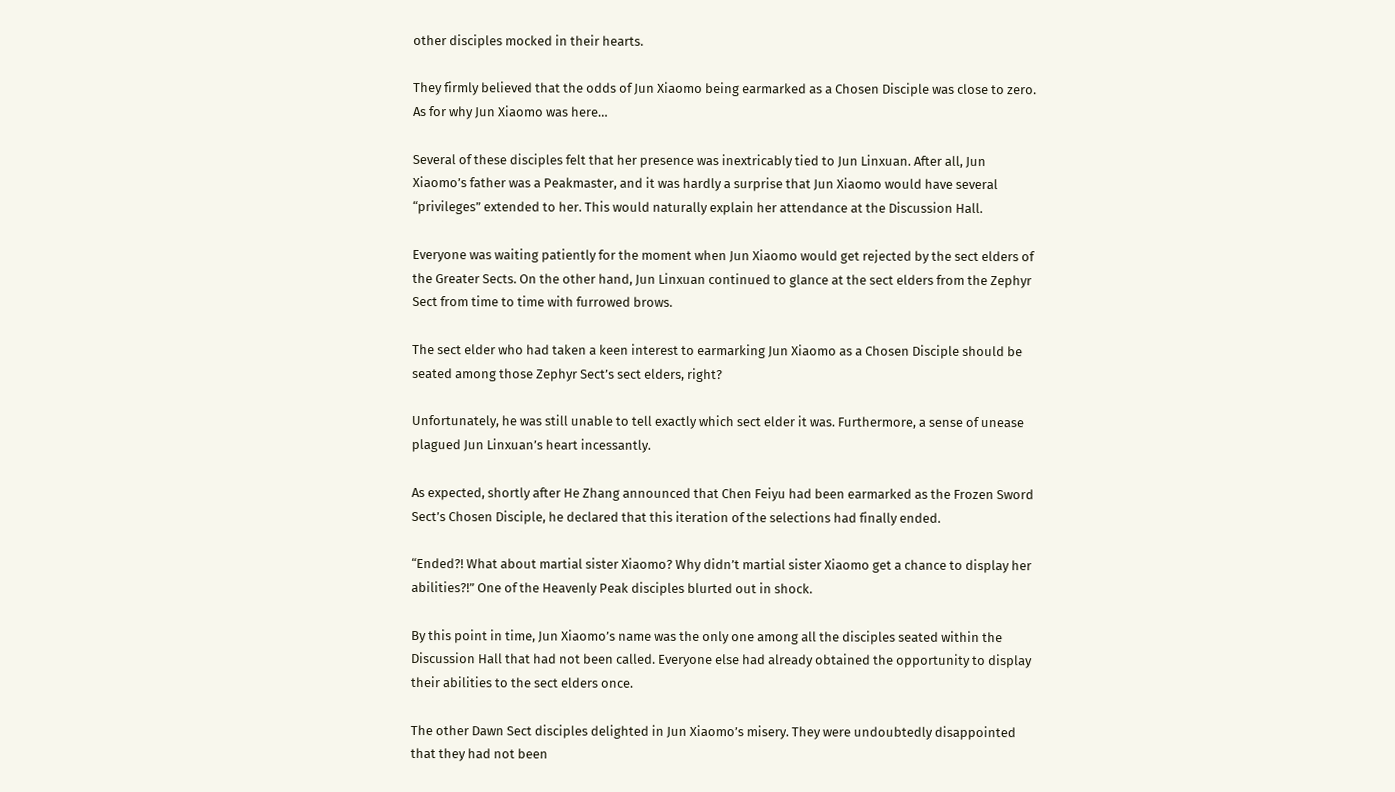other disciples mocked in their hearts.

They firmly believed that the odds of Jun Xiaomo being earmarked as a Chosen Disciple was close to zero. As for why Jun Xiaomo was here…

Several of these disciples felt that her presence was inextricably tied to Jun Linxuan. After all, Jun Xiaomo’s father was a Peakmaster, and it was hardly a surprise that Jun Xiaomo would have several “privileges” extended to her. This would naturally explain her attendance at the Discussion Hall.

Everyone was waiting patiently for the moment when Jun Xiaomo would get rejected by the sect elders of the Greater Sects. On the other hand, Jun Linxuan continued to glance at the sect elders from the Zephyr Sect from time to time with furrowed brows.

The sect elder who had taken a keen interest to earmarking Jun Xiaomo as a Chosen Disciple should be seated among those Zephyr Sect’s sect elders, right?

Unfortunately, he was still unable to tell exactly which sect elder it was. Furthermore, a sense of unease plagued Jun Linxuan’s heart incessantly.

As expected, shortly after He Zhang announced that Chen Feiyu had been earmarked as the Frozen Sword Sect’s Chosen Disciple, he declared that this iteration of the selections had finally ended.

“Ended?! What about martial sister Xiaomo? Why didn’t martial sister Xiaomo get a chance to display her abilities?!” One of the Heavenly Peak disciples blurted out in shock.

By this point in time, Jun Xiaomo’s name was the only one among all the disciples seated within the Discussion Hall that had not been called. Everyone else had already obtained the opportunity to display their abilities to the sect elders once.

The other Dawn Sect disciples delighted in Jun Xiaomo’s misery. They were undoubtedly disappointed that they had not been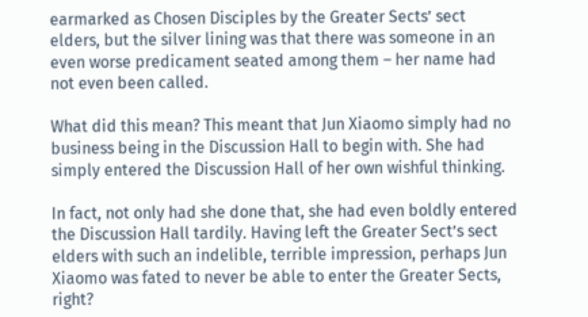earmarked as Chosen Disciples by the Greater Sects’ sect elders, but the silver lining was that there was someone in an even worse predicament seated among them – her name had not even been called.

What did this mean? This meant that Jun Xiaomo simply had no business being in the Discussion Hall to begin with. She had simply entered the Discussion Hall of her own wishful thinking.

In fact, not only had she done that, she had even boldly entered the Discussion Hall tardily. Having left the Greater Sect’s sect elders with such an indelible, terrible impression, perhaps Jun Xiaomo was fated to never be able to enter the Greater Sects, right?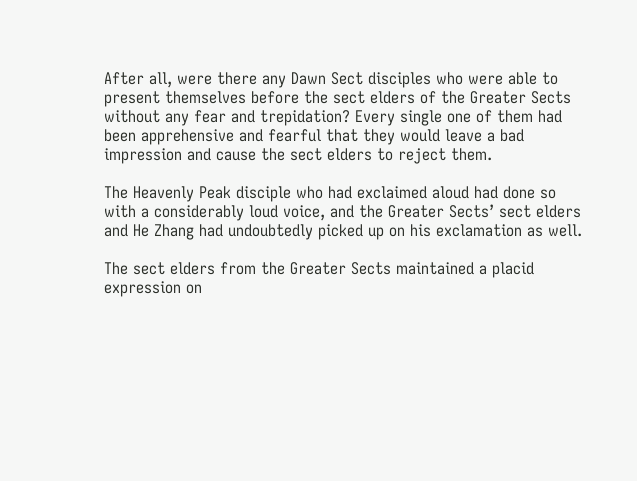After all, were there any Dawn Sect disciples who were able to present themselves before the sect elders of the Greater Sects without any fear and trepidation? Every single one of them had been apprehensive and fearful that they would leave a bad impression and cause the sect elders to reject them.

The Heavenly Peak disciple who had exclaimed aloud had done so with a considerably loud voice, and the Greater Sects’ sect elders and He Zhang had undoubtedly picked up on his exclamation as well.

The sect elders from the Greater Sects maintained a placid expression on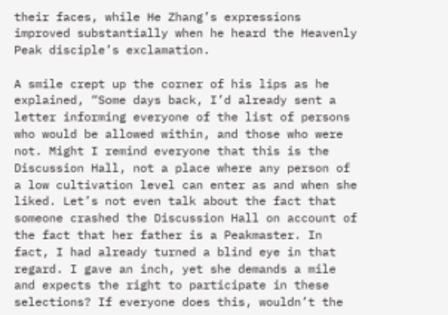their faces, while He Zhang’s expressions improved substantially when he heard the Heavenly Peak disciple’s exclamation.

A smile crept up the corner of his lips as he explained, “Some days back, I’d already sent a letter informing everyone of the list of persons who would be allowed within, and those who were not. Might I remind everyone that this is the Discussion Hall, not a place where any person of a low cultivation level can enter as and when she liked. Let’s not even talk about the fact that someone crashed the Discussion Hall on account of the fact that her father is a Peakmaster. In fact, I had already turned a blind eye in that regard. I gave an inch, yet she demands a mile and expects the right to participate in these selections? If everyone does this, wouldn’t the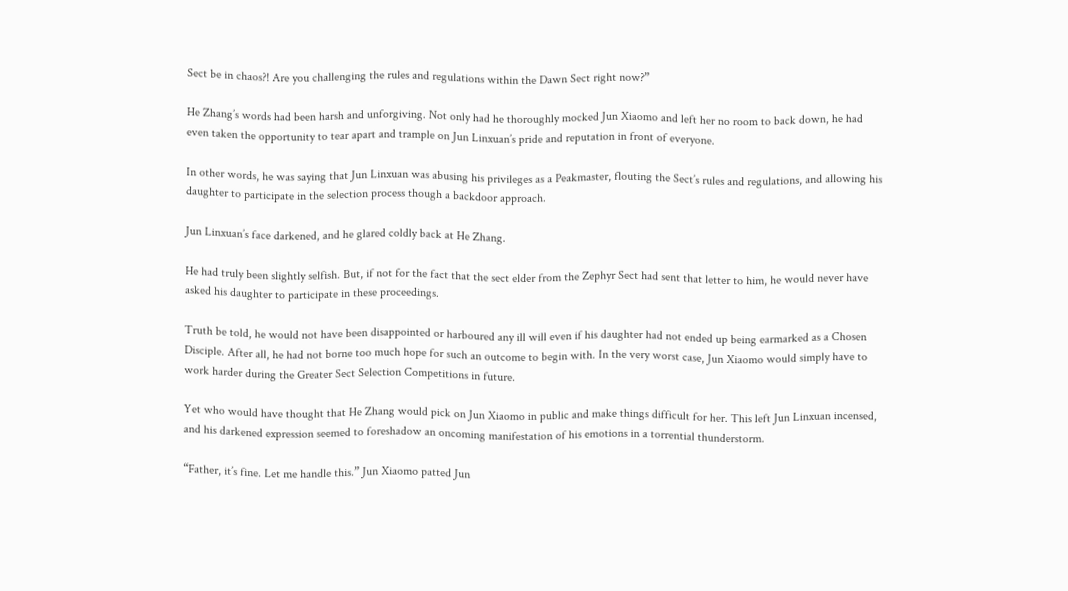Sect be in chaos?! Are you challenging the rules and regulations within the Dawn Sect right now?”

He Zhang’s words had been harsh and unforgiving. Not only had he thoroughly mocked Jun Xiaomo and left her no room to back down, he had even taken the opportunity to tear apart and trample on Jun Linxuan’s pride and reputation in front of everyone.

In other words, he was saying that Jun Linxuan was abusing his privileges as a Peakmaster, flouting the Sect’s rules and regulations, and allowing his daughter to participate in the selection process though a backdoor approach.

Jun Linxuan’s face darkened, and he glared coldly back at He Zhang.

He had truly been slightly selfish. But, if not for the fact that the sect elder from the Zephyr Sect had sent that letter to him, he would never have asked his daughter to participate in these proceedings.

Truth be told, he would not have been disappointed or harboured any ill will even if his daughter had not ended up being earmarked as a Chosen Disciple. After all, he had not borne too much hope for such an outcome to begin with. In the very worst case, Jun Xiaomo would simply have to work harder during the Greater Sect Selection Competitions in future.

Yet who would have thought that He Zhang would pick on Jun Xiaomo in public and make things difficult for her. This left Jun Linxuan incensed, and his darkened expression seemed to foreshadow an oncoming manifestation of his emotions in a torrential thunderstorm.

“Father, it’s fine. Let me handle this.” Jun Xiaomo patted Jun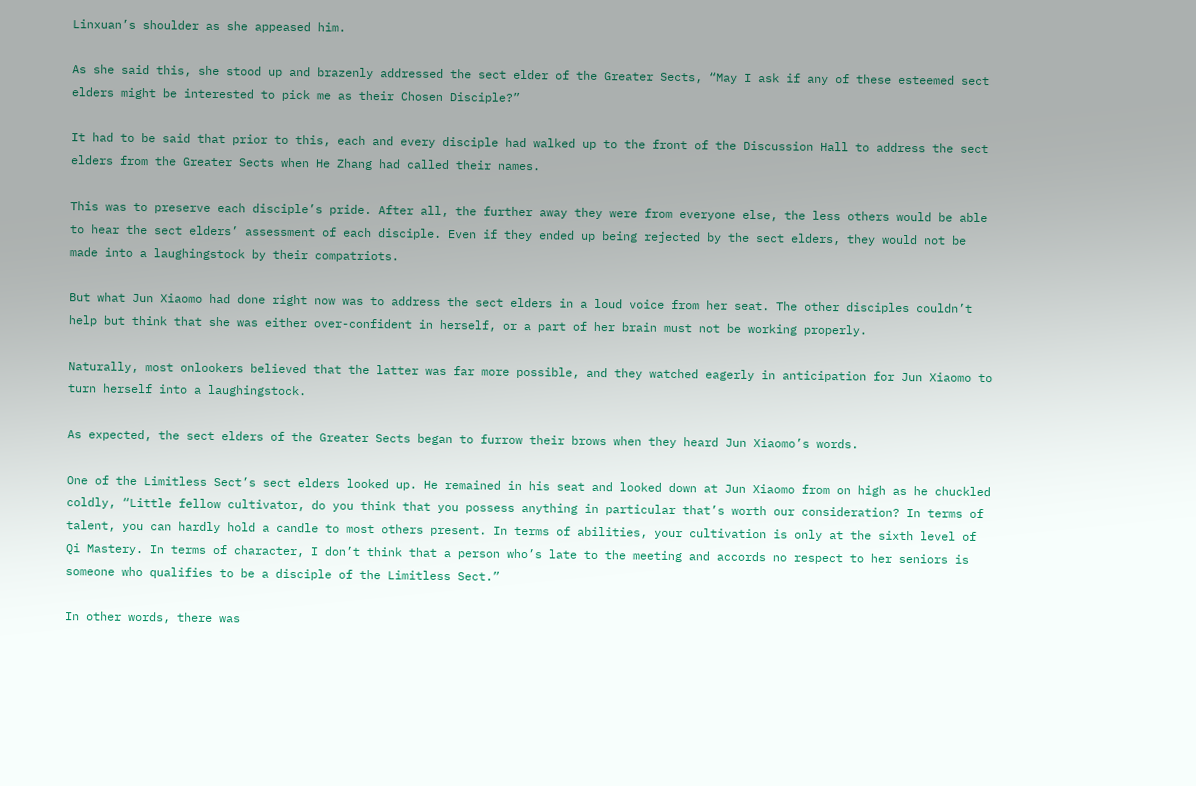Linxuan’s shoulder as she appeased him.

As she said this, she stood up and brazenly addressed the sect elder of the Greater Sects, “May I ask if any of these esteemed sect elders might be interested to pick me as their Chosen Disciple?”

It had to be said that prior to this, each and every disciple had walked up to the front of the Discussion Hall to address the sect elders from the Greater Sects when He Zhang had called their names.

This was to preserve each disciple’s pride. After all, the further away they were from everyone else, the less others would be able to hear the sect elders’ assessment of each disciple. Even if they ended up being rejected by the sect elders, they would not be made into a laughingstock by their compatriots.

But what Jun Xiaomo had done right now was to address the sect elders in a loud voice from her seat. The other disciples couldn’t help but think that she was either over-confident in herself, or a part of her brain must not be working properly.

Naturally, most onlookers believed that the latter was far more possible, and they watched eagerly in anticipation for Jun Xiaomo to turn herself into a laughingstock.

As expected, the sect elders of the Greater Sects began to furrow their brows when they heard Jun Xiaomo’s words.

One of the Limitless Sect’s sect elders looked up. He remained in his seat and looked down at Jun Xiaomo from on high as he chuckled coldly, “Little fellow cultivator, do you think that you possess anything in particular that’s worth our consideration? In terms of talent, you can hardly hold a candle to most others present. In terms of abilities, your cultivation is only at the sixth level of Qi Mastery. In terms of character, I don’t think that a person who’s late to the meeting and accords no respect to her seniors is someone who qualifies to be a disciple of the Limitless Sect.”

In other words, there was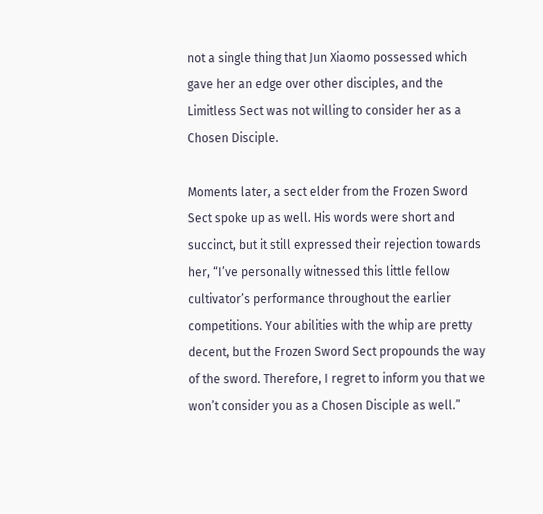not a single thing that Jun Xiaomo possessed which gave her an edge over other disciples, and the Limitless Sect was not willing to consider her as a Chosen Disciple.

Moments later, a sect elder from the Frozen Sword Sect spoke up as well. His words were short and succinct, but it still expressed their rejection towards her, “I’ve personally witnessed this little fellow cultivator’s performance throughout the earlier competitions. Your abilities with the whip are pretty decent, but the Frozen Sword Sect propounds the way of the sword. Therefore, I regret to inform you that we won’t consider you as a Chosen Disciple as well.”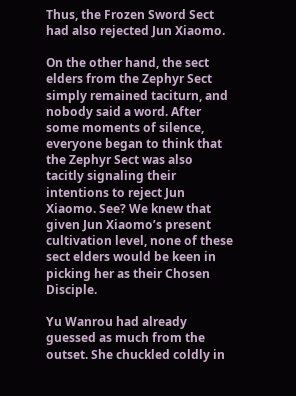Thus, the Frozen Sword Sect had also rejected Jun Xiaomo.

On the other hand, the sect elders from the Zephyr Sect simply remained taciturn, and nobody said a word. After some moments of silence, everyone began to think that the Zephyr Sect was also tacitly signaling their intentions to reject Jun Xiaomo. See? We knew that given Jun Xiaomo’s present cultivation level, none of these sect elders would be keen in picking her as their Chosen Disciple.

Yu Wanrou had already guessed as much from the outset. She chuckled coldly in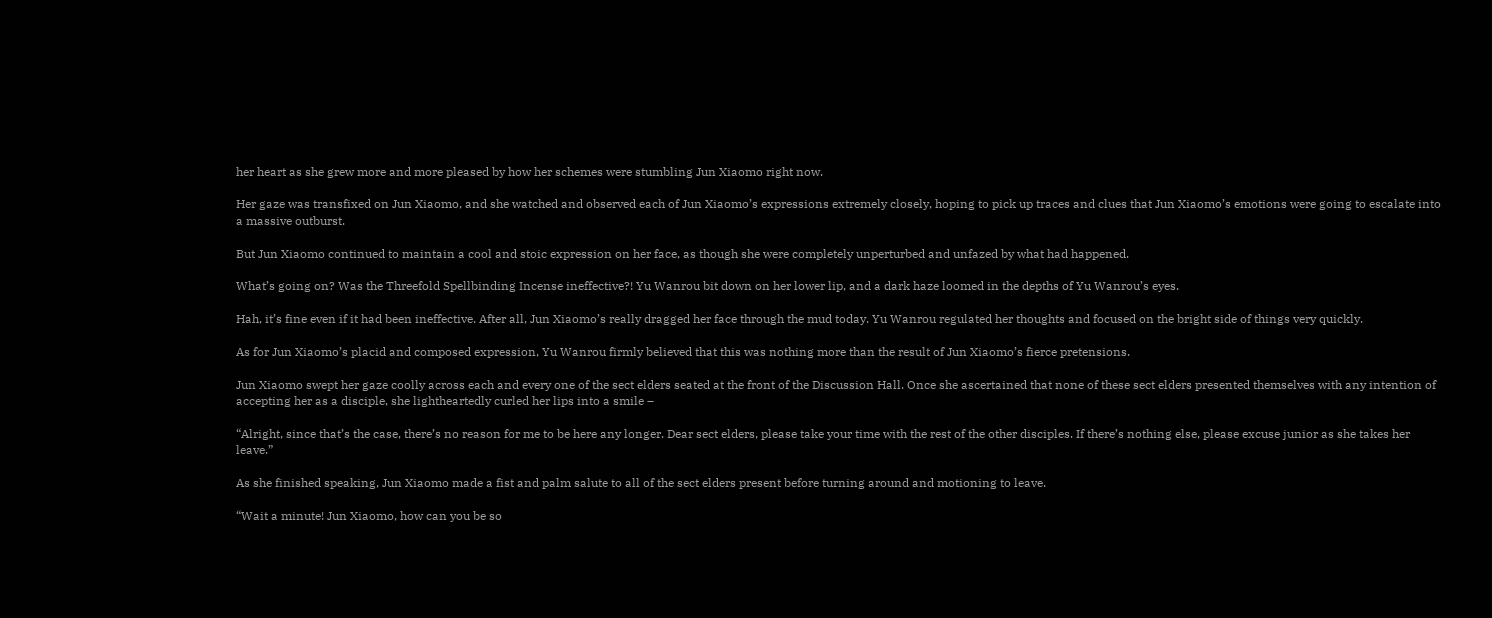her heart as she grew more and more pleased by how her schemes were stumbling Jun Xiaomo right now.

Her gaze was transfixed on Jun Xiaomo, and she watched and observed each of Jun Xiaomo’s expressions extremely closely, hoping to pick up traces and clues that Jun Xiaomo’s emotions were going to escalate into a massive outburst.

But Jun Xiaomo continued to maintain a cool and stoic expression on her face, as though she were completely unperturbed and unfazed by what had happened.

What’s going on? Was the Threefold Spellbinding Incense ineffective?! Yu Wanrou bit down on her lower lip, and a dark haze loomed in the depths of Yu Wanrou’s eyes.

Hah, it’s fine even if it had been ineffective. After all, Jun Xiaomo’s really dragged her face through the mud today. Yu Wanrou regulated her thoughts and focused on the bright side of things very quickly.

As for Jun Xiaomo’s placid and composed expression, Yu Wanrou firmly believed that this was nothing more than the result of Jun Xiaomo’s fierce pretensions.

Jun Xiaomo swept her gaze coolly across each and every one of the sect elders seated at the front of the Discussion Hall. Once she ascertained that none of these sect elders presented themselves with any intention of accepting her as a disciple, she lightheartedly curled her lips into a smile –

“Alright, since that’s the case, there’s no reason for me to be here any longer. Dear sect elders, please take your time with the rest of the other disciples. If there’s nothing else, please excuse junior as she takes her leave.”

As she finished speaking, Jun Xiaomo made a fist and palm salute to all of the sect elders present before turning around and motioning to leave.

“Wait a minute! Jun Xiaomo, how can you be so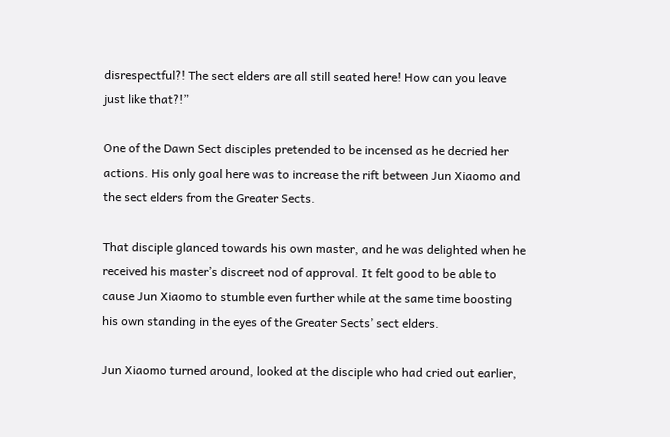disrespectful?! The sect elders are all still seated here! How can you leave just like that?!”

One of the Dawn Sect disciples pretended to be incensed as he decried her actions. His only goal here was to increase the rift between Jun Xiaomo and the sect elders from the Greater Sects.

That disciple glanced towards his own master, and he was delighted when he received his master’s discreet nod of approval. It felt good to be able to cause Jun Xiaomo to stumble even further while at the same time boosting his own standing in the eyes of the Greater Sects’ sect elders.

Jun Xiaomo turned around, looked at the disciple who had cried out earlier,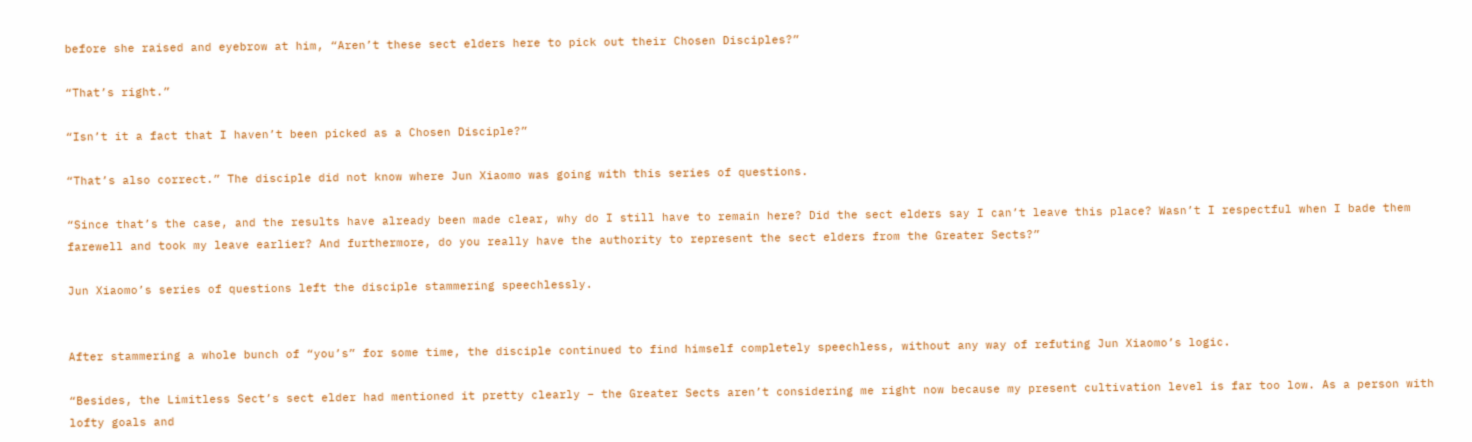before she raised and eyebrow at him, “Aren’t these sect elders here to pick out their Chosen Disciples?”

“That’s right.”

“Isn’t it a fact that I haven’t been picked as a Chosen Disciple?”

“That’s also correct.” The disciple did not know where Jun Xiaomo was going with this series of questions.

“Since that’s the case, and the results have already been made clear, why do I still have to remain here? Did the sect elders say I can’t leave this place? Wasn’t I respectful when I bade them farewell and took my leave earlier? And furthermore, do you really have the authority to represent the sect elders from the Greater Sects?”

Jun Xiaomo’s series of questions left the disciple stammering speechlessly.


After stammering a whole bunch of “you’s” for some time, the disciple continued to find himself completely speechless, without any way of refuting Jun Xiaomo’s logic.

“Besides, the Limitless Sect’s sect elder had mentioned it pretty clearly – the Greater Sects aren’t considering me right now because my present cultivation level is far too low. As a person with lofty goals and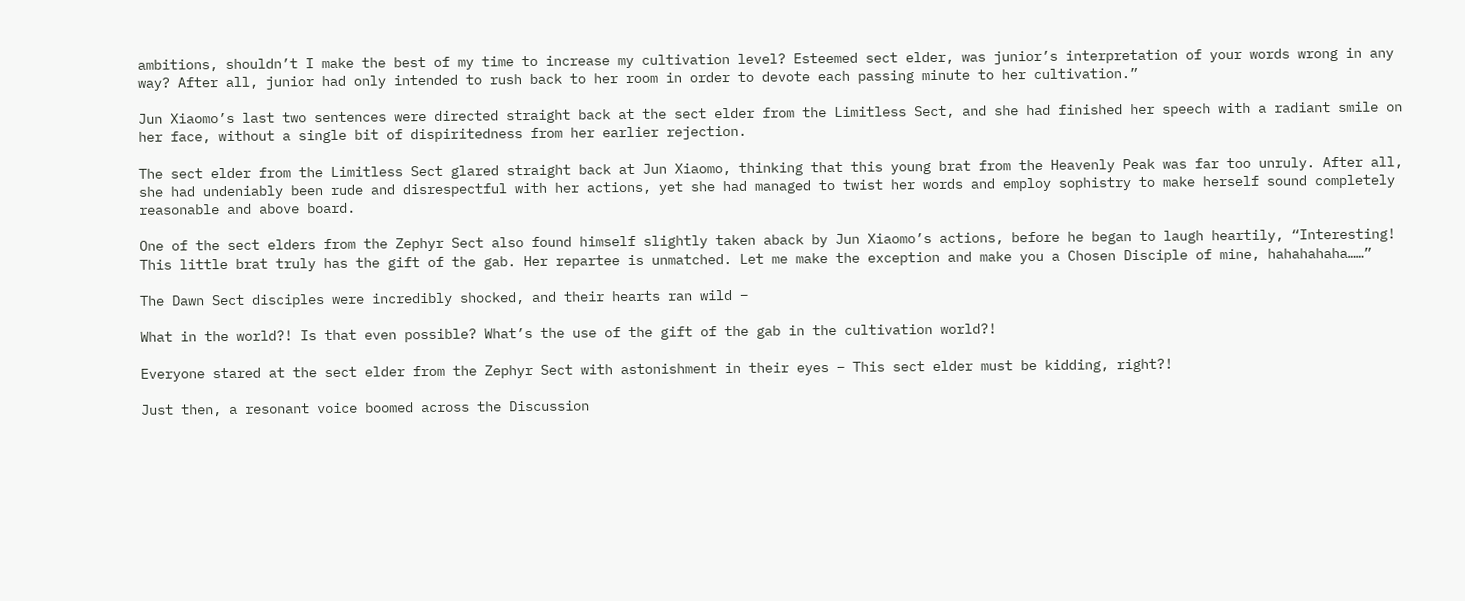ambitions, shouldn’t I make the best of my time to increase my cultivation level? Esteemed sect elder, was junior’s interpretation of your words wrong in any way? After all, junior had only intended to rush back to her room in order to devote each passing minute to her cultivation.”

Jun Xiaomo’s last two sentences were directed straight back at the sect elder from the Limitless Sect, and she had finished her speech with a radiant smile on her face, without a single bit of dispiritedness from her earlier rejection.

The sect elder from the Limitless Sect glared straight back at Jun Xiaomo, thinking that this young brat from the Heavenly Peak was far too unruly. After all, she had undeniably been rude and disrespectful with her actions, yet she had managed to twist her words and employ sophistry to make herself sound completely reasonable and above board.

One of the sect elders from the Zephyr Sect also found himself slightly taken aback by Jun Xiaomo’s actions, before he began to laugh heartily, “Interesting! This little brat truly has the gift of the gab. Her repartee is unmatched. Let me make the exception and make you a Chosen Disciple of mine, hahahahaha……”

The Dawn Sect disciples were incredibly shocked, and their hearts ran wild –

What in the world?! Is that even possible? What’s the use of the gift of the gab in the cultivation world?!

Everyone stared at the sect elder from the Zephyr Sect with astonishment in their eyes – This sect elder must be kidding, right?!

Just then, a resonant voice boomed across the Discussion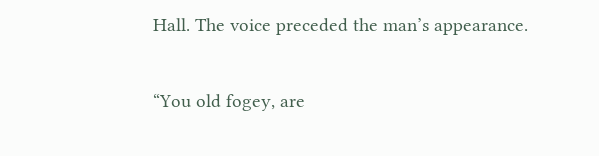Hall. The voice preceded the man’s appearance.

“You old fogey, are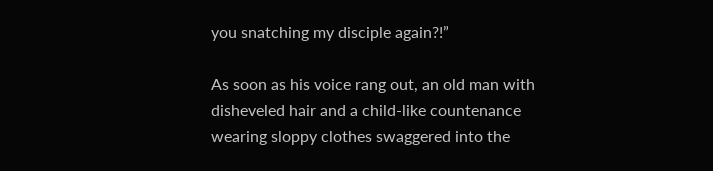you snatching my disciple again?!”

As soon as his voice rang out, an old man with disheveled hair and a child-like countenance wearing sloppy clothes swaggered into the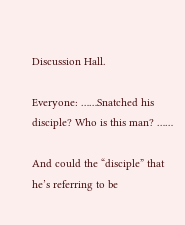Discussion Hall.

Everyone: ……Snatched his disciple? Who is this man? ……

And could the “disciple” that he’s referring to be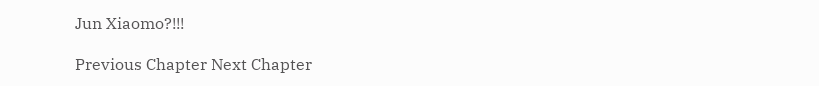Jun Xiaomo?!!!

Previous Chapter Next Chapter